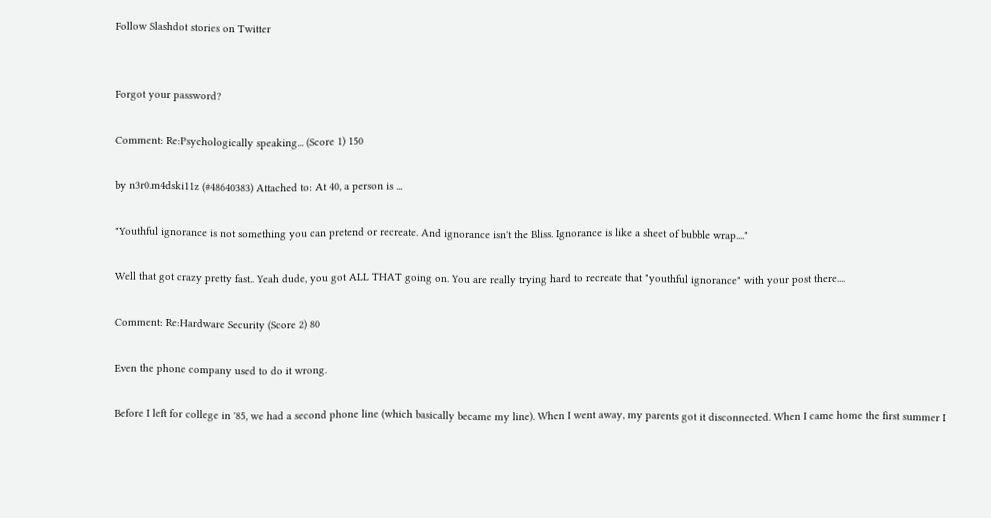Follow Slashdot stories on Twitter


Forgot your password?

Comment: Re:Psychologically speaking... (Score 1) 150

by n3r0.m4dski11z (#48640383) Attached to: At 40, a person is ...

"Youthful ignorance is not something you can pretend or recreate. And ignorance isn't the Bliss. Ignorance is like a sheet of bubble wrap...."

Well that got crazy pretty fast.. Yeah dude, you got ALL THAT going on. You are really trying hard to recreate that "youthful ignorance" with your post there....

Comment: Re:Hardware Security (Score 2) 80

Even the phone company used to do it wrong.

Before I left for college in '85, we had a second phone line (which basically became my line). When I went away, my parents got it disconnected. When I came home the first summer I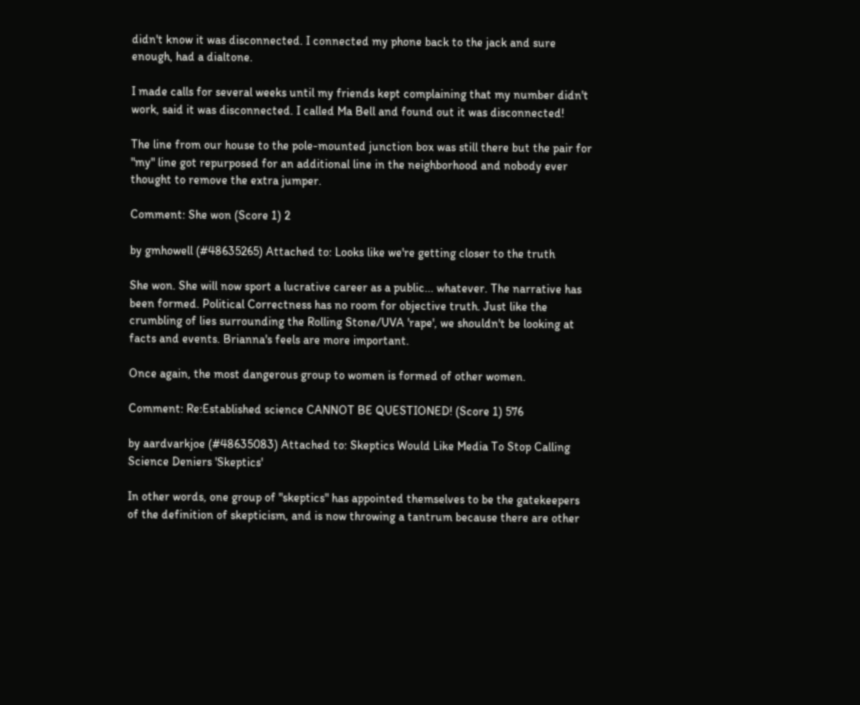didn't know it was disconnected. I connected my phone back to the jack and sure enough, had a dialtone.

I made calls for several weeks until my friends kept complaining that my number didn't work, said it was disconnected. I called Ma Bell and found out it was disconnected!

The line from our house to the pole-mounted junction box was still there but the pair for "my" line got repurposed for an additional line in the neighborhood and nobody ever thought to remove the extra jumper.

Comment: She won (Score 1) 2

by gmhowell (#48635265) Attached to: Looks like we're getting closer to the truth

She won. She will now sport a lucrative career as a public... whatever. The narrative has been formed. Political Correctness has no room for objective truth. Just like the crumbling of lies surrounding the Rolling Stone/UVA 'rape', we shouldn't be looking at facts and events. Brianna's feels are more important.

Once again, the most dangerous group to women is formed of other women.

Comment: Re:Established science CANNOT BE QUESTIONED! (Score 1) 576

by aardvarkjoe (#48635083) Attached to: Skeptics Would Like Media To Stop Calling Science Deniers 'Skeptics'

In other words, one group of "skeptics" has appointed themselves to be the gatekeepers of the definition of skepticism, and is now throwing a tantrum because there are other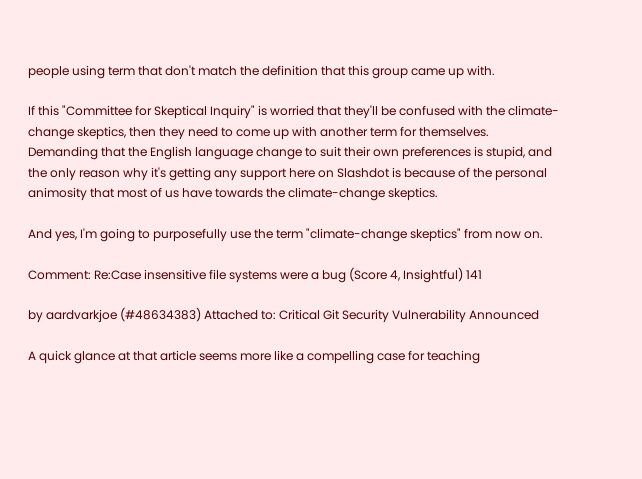people using term that don't match the definition that this group came up with.

If this "Committee for Skeptical Inquiry" is worried that they'll be confused with the climate-change skeptics, then they need to come up with another term for themselves. Demanding that the English language change to suit their own preferences is stupid, and the only reason why it's getting any support here on Slashdot is because of the personal animosity that most of us have towards the climate-change skeptics.

And yes, I'm going to purposefully use the term "climate-change skeptics" from now on.

Comment: Re:Case insensitive file systems were a bug (Score 4, Insightful) 141

by aardvarkjoe (#48634383) Attached to: Critical Git Security Vulnerability Announced

A quick glance at that article seems more like a compelling case for teaching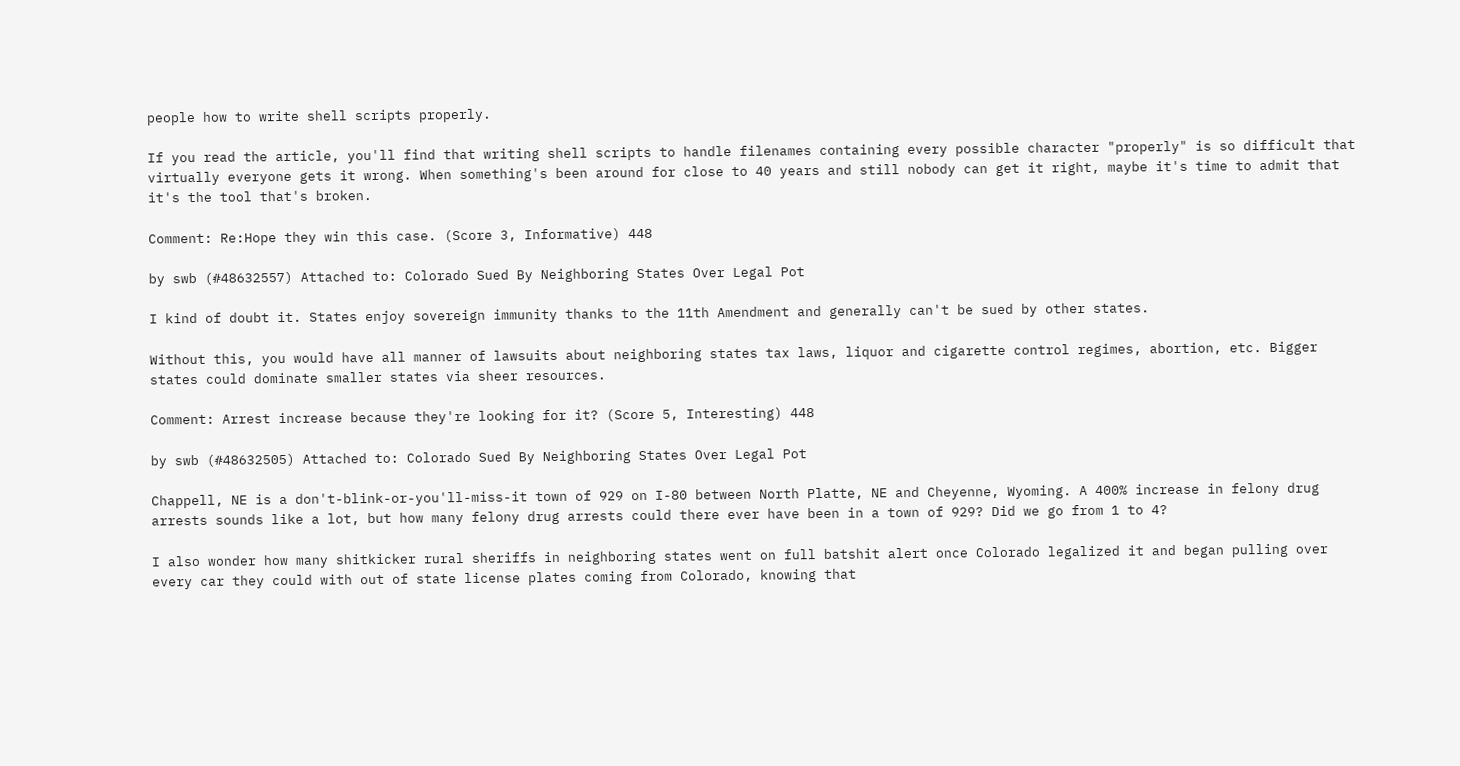people how to write shell scripts properly.

If you read the article, you'll find that writing shell scripts to handle filenames containing every possible character "properly" is so difficult that virtually everyone gets it wrong. When something's been around for close to 40 years and still nobody can get it right, maybe it's time to admit that it's the tool that's broken.

Comment: Re:Hope they win this case. (Score 3, Informative) 448

by swb (#48632557) Attached to: Colorado Sued By Neighboring States Over Legal Pot

I kind of doubt it. States enjoy sovereign immunity thanks to the 11th Amendment and generally can't be sued by other states.

Without this, you would have all manner of lawsuits about neighboring states tax laws, liquor and cigarette control regimes, abortion, etc. Bigger states could dominate smaller states via sheer resources.

Comment: Arrest increase because they're looking for it? (Score 5, Interesting) 448

by swb (#48632505) Attached to: Colorado Sued By Neighboring States Over Legal Pot

Chappell, NE is a don't-blink-or-you'll-miss-it town of 929 on I-80 between North Platte, NE and Cheyenne, Wyoming. A 400% increase in felony drug arrests sounds like a lot, but how many felony drug arrests could there ever have been in a town of 929? Did we go from 1 to 4?

I also wonder how many shitkicker rural sheriffs in neighboring states went on full batshit alert once Colorado legalized it and began pulling over every car they could with out of state license plates coming from Colorado, knowing that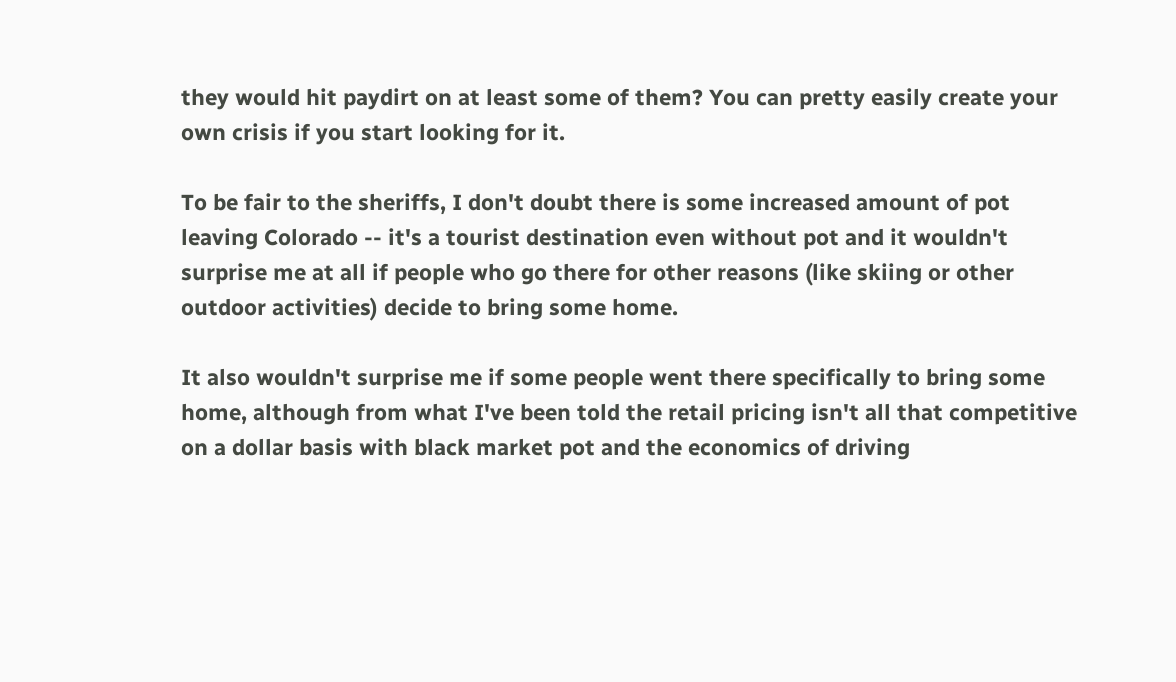they would hit paydirt on at least some of them? You can pretty easily create your own crisis if you start looking for it.

To be fair to the sheriffs, I don't doubt there is some increased amount of pot leaving Colorado -- it's a tourist destination even without pot and it wouldn't surprise me at all if people who go there for other reasons (like skiing or other outdoor activities) decide to bring some home.

It also wouldn't surprise me if some people went there specifically to bring some home, although from what I've been told the retail pricing isn't all that competitive on a dollar basis with black market pot and the economics of driving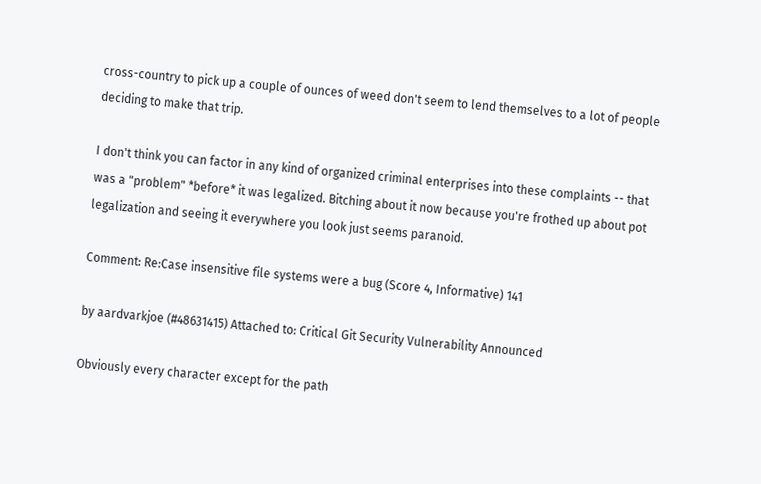cross-country to pick up a couple of ounces of weed don't seem to lend themselves to a lot of people deciding to make that trip.

I don't think you can factor in any kind of organized criminal enterprises into these complaints -- that was a "problem" *before* it was legalized. Bitching about it now because you're frothed up about pot legalization and seeing it everywhere you look just seems paranoid.

Comment: Re:Case insensitive file systems were a bug (Score 4, Informative) 141

by aardvarkjoe (#48631415) Attached to: Critical Git Security Vulnerability Announced

Obviously every character except for the path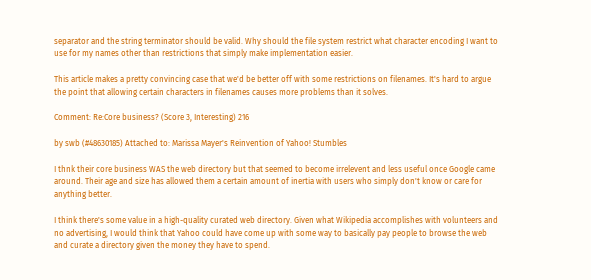separator and the string terminator should be valid. Why should the file system restrict what character encoding I want to use for my names other than restrictions that simply make implementation easier.

This article makes a pretty convincing case that we'd be better off with some restrictions on filenames. It's hard to argue the point that allowing certain characters in filenames causes more problems than it solves.

Comment: Re:Core business? (Score 3, Interesting) 216

by swb (#48630185) Attached to: Marissa Mayer's Reinvention of Yahoo! Stumbles

I thnk their core business WAS the web directory but that seemed to become irrelevent and less useful once Google came around. Their age and size has allowed them a certain amount of inertia with users who simply don't know or care for anything better.

I think there's some value in a high-quality curated web directory. Given what Wikipedia accomplishes with volunteers and no advertising, I would think that Yahoo could have come up with some way to basically pay people to browse the web and curate a directory given the money they have to spend.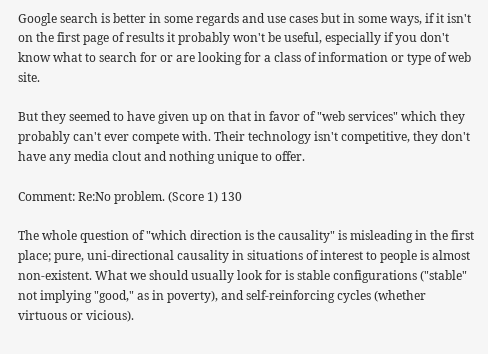Google search is better in some regards and use cases but in some ways, if it isn't on the first page of results it probably won't be useful, especially if you don't know what to search for or are looking for a class of information or type of web site.

But they seemed to have given up on that in favor of "web services" which they probably can't ever compete with. Their technology isn't competitive, they don't have any media clout and nothing unique to offer.

Comment: Re:No problem. (Score 1) 130

The whole question of "which direction is the causality" is misleading in the first place; pure, uni-directional causality in situations of interest to people is almost non-existent. What we should usually look for is stable configurations ("stable" not implying "good," as in poverty), and self-reinforcing cycles (whether virtuous or vicious).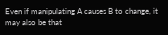Even if manipulating A causes B to change, it may also be that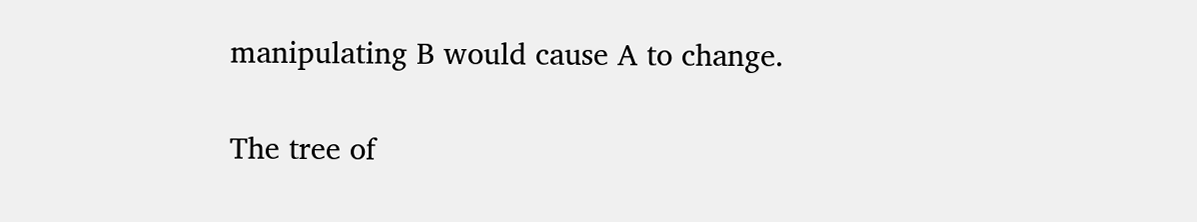manipulating B would cause A to change.

The tree of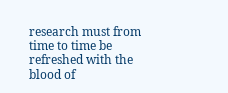research must from time to time be refreshed with the blood of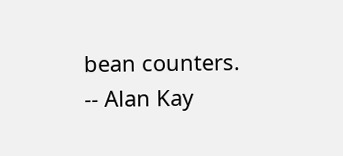bean counters. -- Alan Kay